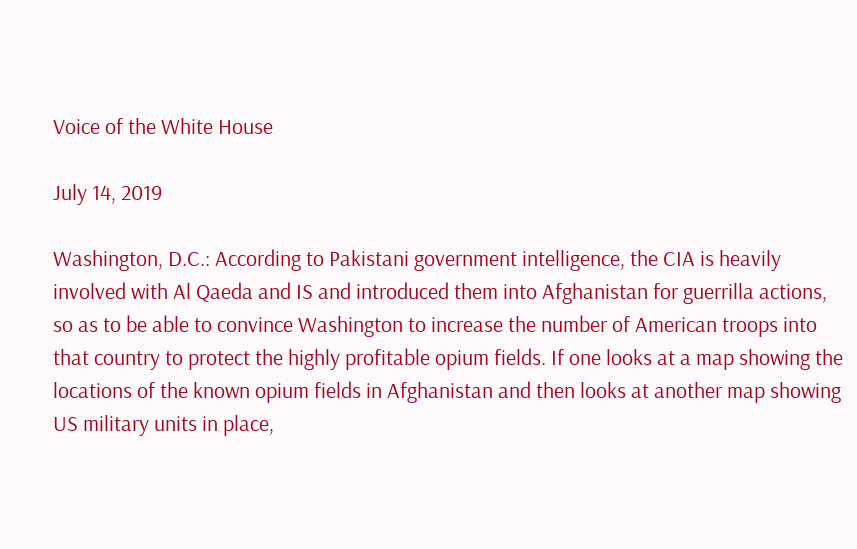Voice of the White House

July 14, 2019

Washington, D.C.: According to Pakistani government intelligence, the CIA is heavily involved with Al Qaeda and IS and introduced them into Afghanistan for guerrilla actions, so as to be able to convince Washington to increase the number of American troops into that country to protect the highly profitable opium fields. If one looks at a map showing the locations of the known opium fields in Afghanistan and then looks at another map showing US military units in place,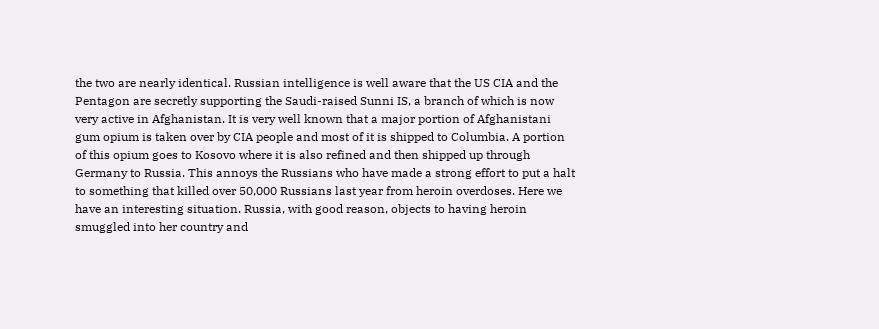the two are nearly identical. Russian intelligence is well aware that the US CIA and the Pentagon are secretly supporting the Saudi-raised Sunni IS, a branch of which is now very active in Afghanistan. It is very well known that a major portion of Afghanistani gum opium is taken over by CIA people and most of it is shipped to Columbia. A portion of this opium goes to Kosovo where it is also refined and then shipped up through Germany to Russia. This annoys the Russians who have made a strong effort to put a halt to something that killed over 50,000 Russians last year from heroin overdoses. Here we have an interesting situation. Russia, with good reason, objects to having heroin smuggled into her country and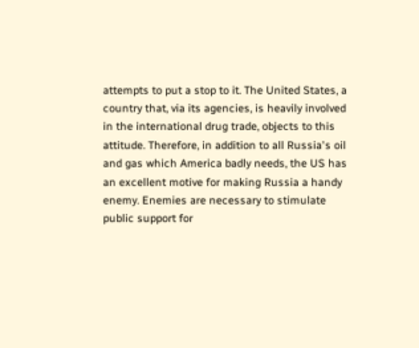attempts to put a stop to it. The United States, a country that, via its agencies, is heavily involved in the international drug trade, objects to this attitude. Therefore, in addition to all Russia's oil and gas which America badly needs, the US has an excellent motive for making Russia a handy enemy. Enemies are necessary to stimulate public support for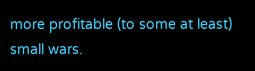more profitable (to some at least) small wars.